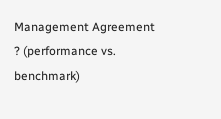Management Agreement ? (performance vs. benchmark)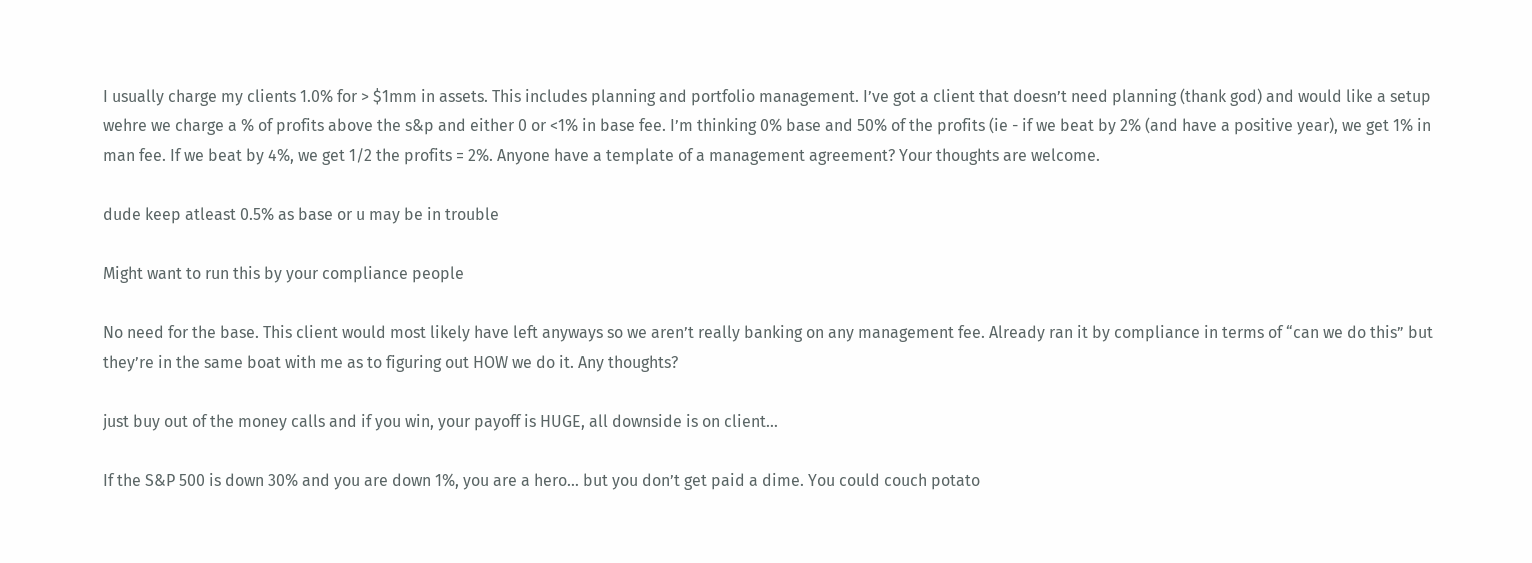I usually charge my clients 1.0% for > $1mm in assets. This includes planning and portfolio management. I’ve got a client that doesn’t need planning (thank god) and would like a setup wehre we charge a % of profits above the s&p and either 0 or <1% in base fee. I’m thinking 0% base and 50% of the profits (ie - if we beat by 2% (and have a positive year), we get 1% in man fee. If we beat by 4%, we get 1/2 the profits = 2%. Anyone have a template of a management agreement? Your thoughts are welcome.

dude keep atleast 0.5% as base or u may be in trouble

Might want to run this by your compliance people

No need for the base. This client would most likely have left anyways so we aren’t really banking on any management fee. Already ran it by compliance in terms of “can we do this” but they’re in the same boat with me as to figuring out HOW we do it. Any thoughts?

just buy out of the money calls and if you win, your payoff is HUGE, all downside is on client…

If the S&P 500 is down 30% and you are down 1%, you are a hero… but you don’t get paid a dime. You could couch potato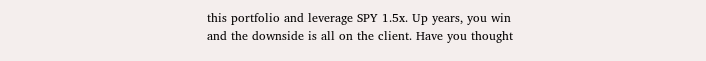this portfolio and leverage SPY 1.5x. Up years, you win and the downside is all on the client. Have you thought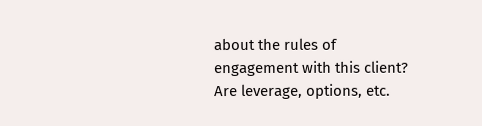about the rules of engagement with this client? Are leverage, options, etc.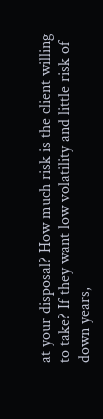at your disposal? How much risk is the client willing to take? If they want low volatility and little risk of down years,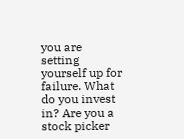you are setting yourself up for failure. What do you invest in? Are you a stock picker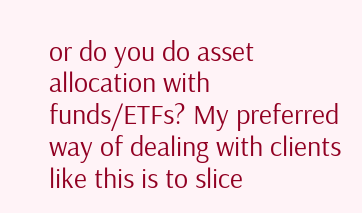or do you do asset allocation with funds/ETFs? My preferred way of dealing with clients like this is to slice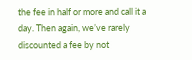the fee in half or more and call it a day. Then again, we’ve rarely discounted a fee by not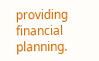providing financial planning.